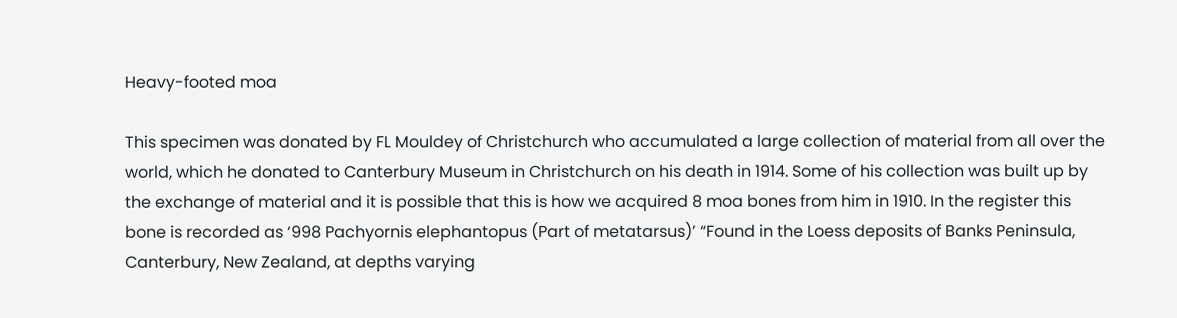Heavy-footed moa

This specimen was donated by FL Mouldey of Christchurch who accumulated a large collection of material from all over the world, which he donated to Canterbury Museum in Christchurch on his death in 1914. Some of his collection was built up by the exchange of material and it is possible that this is how we acquired 8 moa bones from him in 1910. In the register this bone is recorded as ‘998 Pachyornis elephantopus (Part of metatarsus)’ “Found in the Loess deposits of Banks Peninsula, Canterbury, New Zealand, at depths varying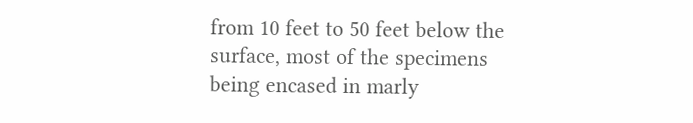from 10 feet to 50 feet below the surface, most of the specimens being encased in marly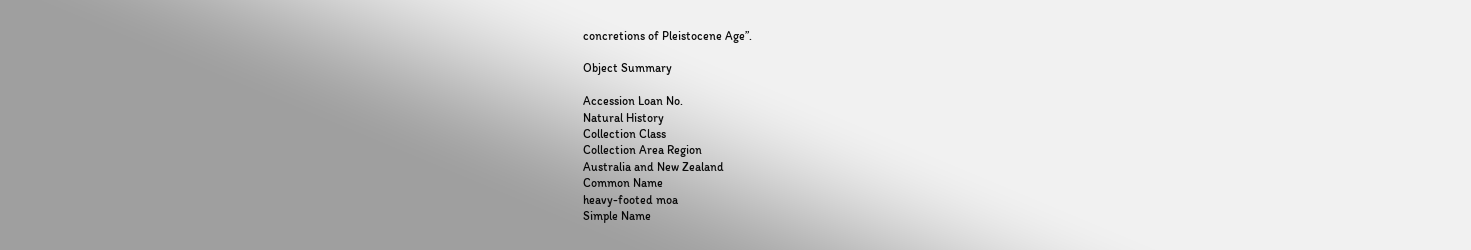concretions of Pleistocene Age”.

Object Summary

Accession Loan No.
Natural History
Collection Class
Collection Area Region
Australia and New Zealand
Common Name
heavy-footed moa
Simple Name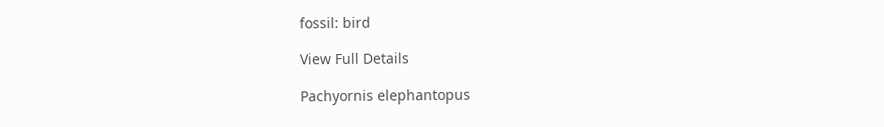fossil: bird

View Full Details

Pachyornis elephantopus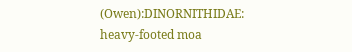(Owen):DINORNITHIDAE: heavy-footed moa